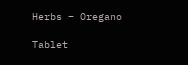Herbs – Oregano

Tablet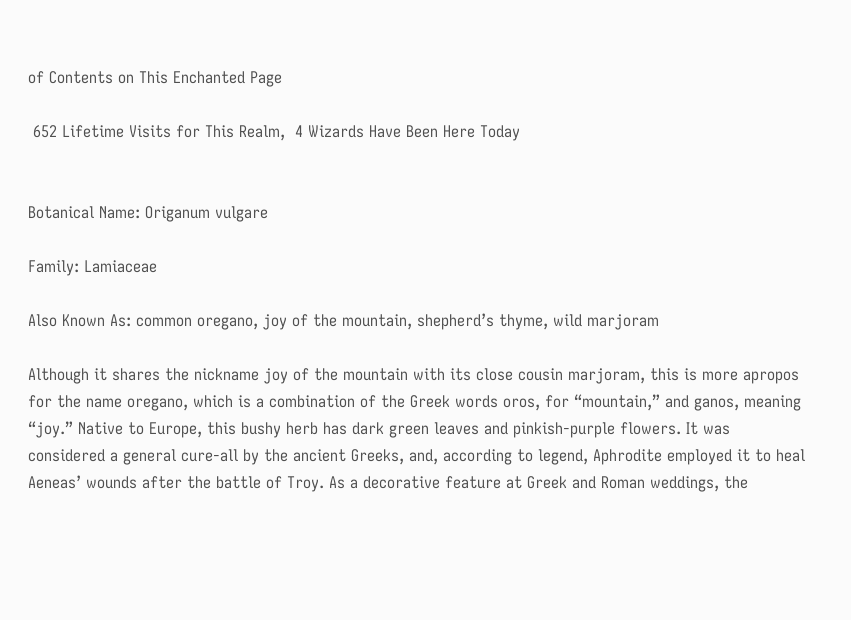of Contents on This Enchanted Page

 652 Lifetime Visits for This Realm,  4 Wizards Have Been Here Today


Botanical Name: Origanum vulgare

Family: Lamiaceae

Also Known As: common oregano, joy of the mountain, shepherd’s thyme, wild marjoram

Although it shares the nickname joy of the mountain with its close cousin marjoram, this is more apropos for the name oregano, which is a combination of the Greek words oros, for “mountain,” and ganos, meaning “joy.” Native to Europe, this bushy herb has dark green leaves and pinkish-purple flowers. It was considered a general cure-all by the ancient Greeks, and, according to legend, Aphrodite employed it to heal Aeneas’ wounds after the battle of Troy. As a decorative feature at Greek and Roman weddings, the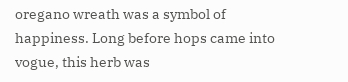oregano wreath was a symbol of happiness. Long before hops came into vogue, this herb was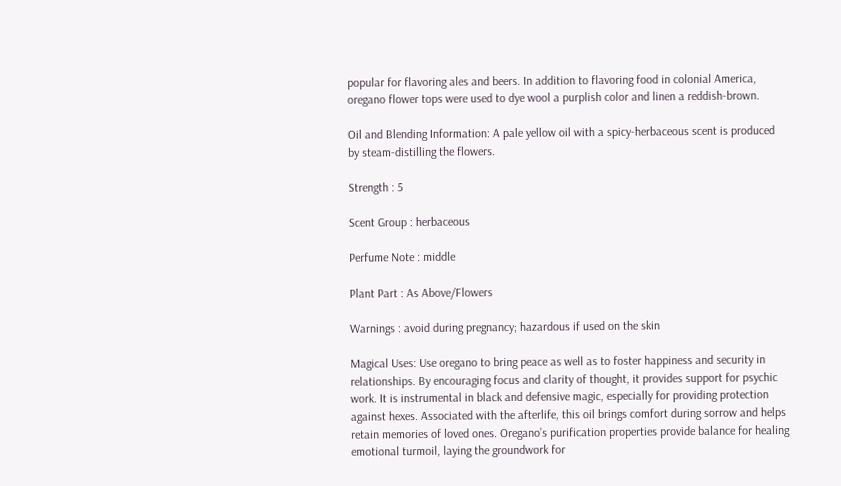popular for flavoring ales and beers. In addition to flavoring food in colonial America, oregano flower tops were used to dye wool a purplish color and linen a reddish-brown.

Oil and Blending Information: A pale yellow oil with a spicy-herbaceous scent is produced by steam-distilling the flowers.

Strength : 5

Scent Group : herbaceous

Perfume Note : middle

Plant Part : As Above/Flowers

Warnings : avoid during pregnancy; hazardous if used on the skin

Magical Uses: Use oregano to bring peace as well as to foster happiness and security in relationships. By encouraging focus and clarity of thought, it provides support for psychic work. It is instrumental in black and defensive magic, especially for providing protection against hexes. Associated with the afterlife, this oil brings comfort during sorrow and helps retain memories of loved ones. Oregano’s purification properties provide balance for healing emotional turmoil, laying the groundwork for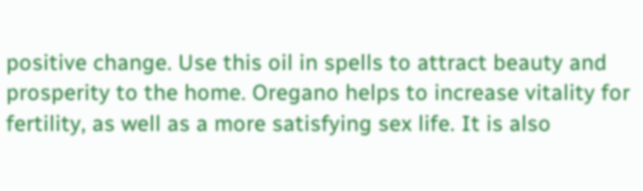positive change. Use this oil in spells to attract beauty and prosperity to the home. Oregano helps to increase vitality for fertility, as well as a more satisfying sex life. It is also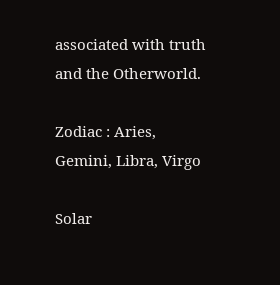associated with truth and the Otherworld.

Zodiac : Aries, Gemini, Libra, Virgo

Solar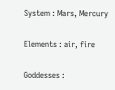System : Mars, Mercury

Elements : air, fire

Goddesses :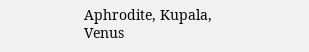Aphrodite, Kupala, Venus